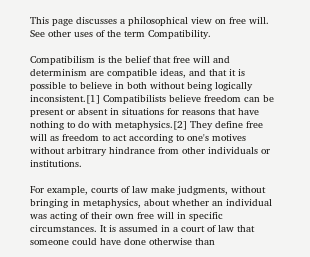This page discusses a philosophical view on free will. See other uses of the term Compatibility.

Compatibilism is the belief that free will and determinism are compatible ideas, and that it is possible to believe in both without being logically inconsistent.[1] Compatibilists believe freedom can be present or absent in situations for reasons that have nothing to do with metaphysics.[2] They define free will as freedom to act according to one's motives without arbitrary hindrance from other individuals or institutions.

For example, courts of law make judgments, without bringing in metaphysics, about whether an individual was acting of their own free will in specific circumstances. It is assumed in a court of law that someone could have done otherwise than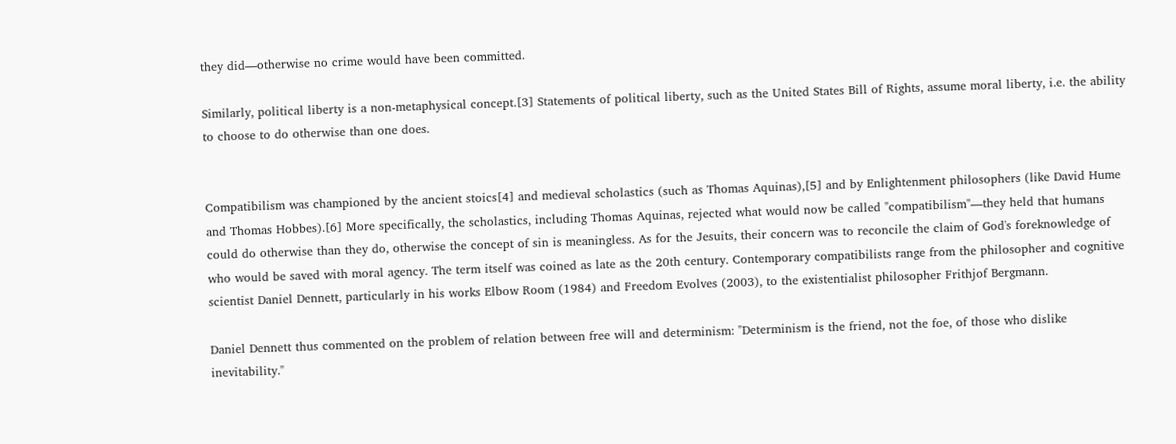they did—otherwise no crime would have been committed.

Similarly, political liberty is a non-metaphysical concept.[3] Statements of political liberty, such as the United States Bill of Rights, assume moral liberty, i.e. the ability to choose to do otherwise than one does.


Compatibilism was championed by the ancient stoics[4] and medieval scholastics (such as Thomas Aquinas),[5] and by Enlightenment philosophers (like David Hume and Thomas Hobbes).[6] More specifically, the scholastics, including Thomas Aquinas, rejected what would now be called "compatibilism"—they held that humans could do otherwise than they do, otherwise the concept of sin is meaningless. As for the Jesuits, their concern was to reconcile the claim of God's foreknowledge of who would be saved with moral agency. The term itself was coined as late as the 20th century. Contemporary compatibilists range from the philosopher and cognitive scientist Daniel Dennett, particularly in his works Elbow Room (1984) and Freedom Evolves (2003), to the existentialist philosopher Frithjof Bergmann.

Daniel Dennett thus commented on the problem of relation between free will and determinism: "Determinism is the friend, not the foe, of those who dislike inevitability."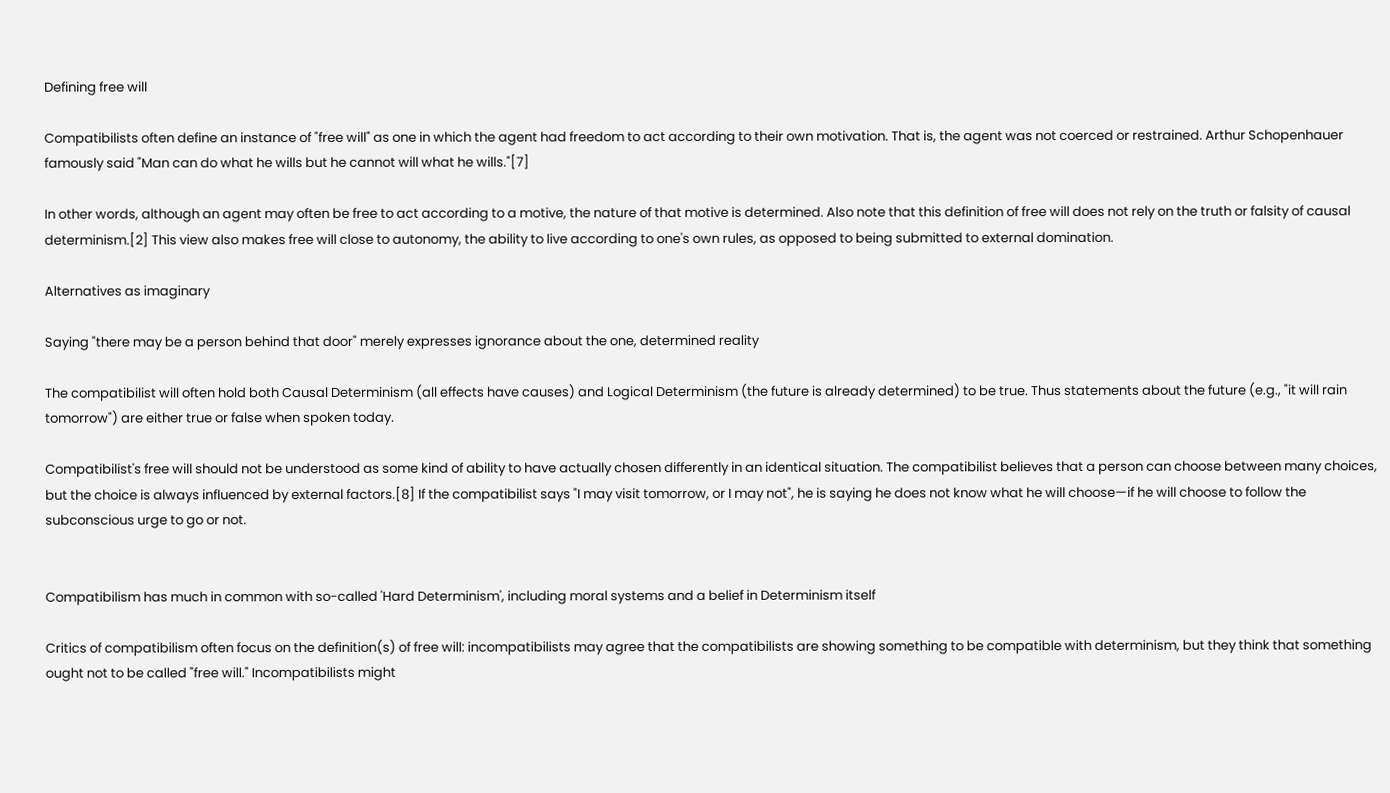Defining free will

Compatibilists often define an instance of "free will" as one in which the agent had freedom to act according to their own motivation. That is, the agent was not coerced or restrained. Arthur Schopenhauer famously said "Man can do what he wills but he cannot will what he wills."[7]

In other words, although an agent may often be free to act according to a motive, the nature of that motive is determined. Also note that this definition of free will does not rely on the truth or falsity of causal determinism.[2] This view also makes free will close to autonomy, the ability to live according to one's own rules, as opposed to being submitted to external domination.

Alternatives as imaginary

Saying "there may be a person behind that door" merely expresses ignorance about the one, determined reality

The compatibilist will often hold both Causal Determinism (all effects have causes) and Logical Determinism (the future is already determined) to be true. Thus statements about the future (e.g., "it will rain tomorrow") are either true or false when spoken today.

Compatibilist's free will should not be understood as some kind of ability to have actually chosen differently in an identical situation. The compatibilist believes that a person can choose between many choices, but the choice is always influenced by external factors.[8] If the compatibilist says "I may visit tomorrow, or I may not", he is saying he does not know what he will choose—if he will choose to follow the subconscious urge to go or not.


Compatibilism has much in common with so-called 'Hard Determinism', including moral systems and a belief in Determinism itself

Critics of compatibilism often focus on the definition(s) of free will: incompatibilists may agree that the compatibilists are showing something to be compatible with determinism, but they think that something ought not to be called "free will." Incompatibilists might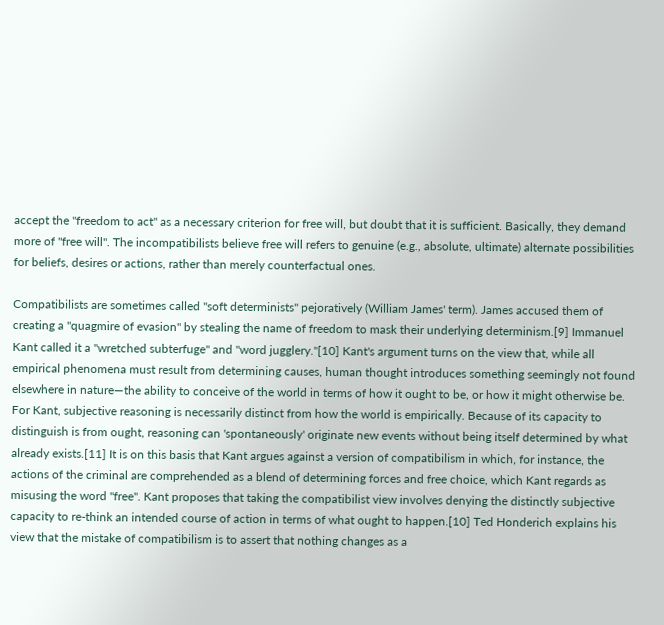accept the "freedom to act" as a necessary criterion for free will, but doubt that it is sufficient. Basically, they demand more of "free will". The incompatibilists believe free will refers to genuine (e.g., absolute, ultimate) alternate possibilities for beliefs, desires or actions, rather than merely counterfactual ones.

Compatibilists are sometimes called "soft determinists" pejoratively (William James' term). James accused them of creating a "quagmire of evasion" by stealing the name of freedom to mask their underlying determinism.[9] Immanuel Kant called it a "wretched subterfuge" and "word jugglery."[10] Kant's argument turns on the view that, while all empirical phenomena must result from determining causes, human thought introduces something seemingly not found elsewhere in nature—the ability to conceive of the world in terms of how it ought to be, or how it might otherwise be. For Kant, subjective reasoning is necessarily distinct from how the world is empirically. Because of its capacity to distinguish is from ought, reasoning can 'spontaneously' originate new events without being itself determined by what already exists.[11] It is on this basis that Kant argues against a version of compatibilism in which, for instance, the actions of the criminal are comprehended as a blend of determining forces and free choice, which Kant regards as misusing the word "free". Kant proposes that taking the compatibilist view involves denying the distinctly subjective capacity to re-think an intended course of action in terms of what ought to happen.[10] Ted Honderich explains his view that the mistake of compatibilism is to assert that nothing changes as a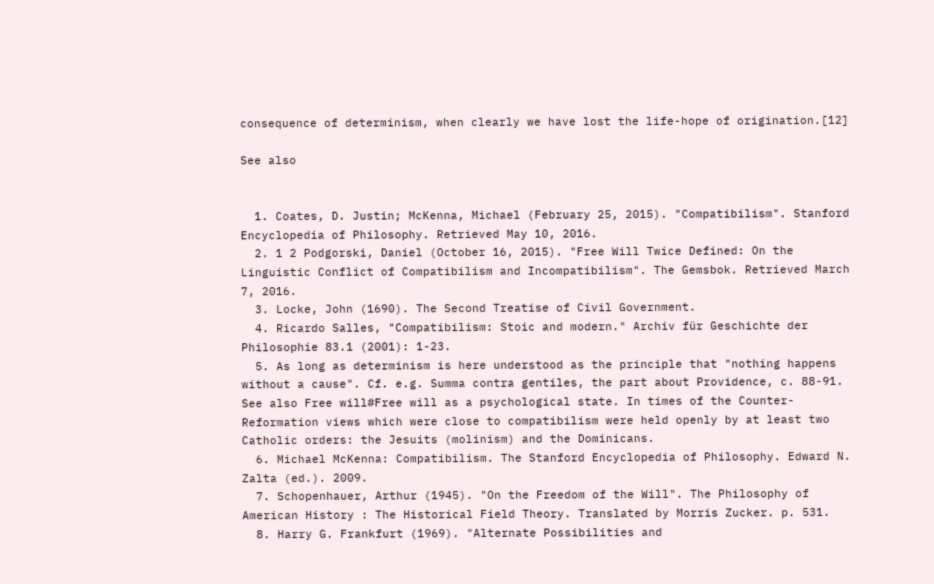consequence of determinism, when clearly we have lost the life-hope of origination.[12]

See also


  1. Coates, D. Justin; McKenna, Michael (February 25, 2015). "Compatibilism". Stanford Encyclopedia of Philosophy. Retrieved May 10, 2016.
  2. 1 2 Podgorski, Daniel (October 16, 2015). "Free Will Twice Defined: On the Linguistic Conflict of Compatibilism and Incompatibilism". The Gemsbok. Retrieved March 7, 2016.
  3. Locke, John (1690). The Second Treatise of Civil Government.
  4. Ricardo Salles, "Compatibilism: Stoic and modern." Archiv für Geschichte der Philosophie 83.1 (2001): 1-23.
  5. As long as determinism is here understood as the principle that "nothing happens without a cause". Cf. e.g. Summa contra gentiles, the part about Providence, c. 88-91. See also Free will#Free will as a psychological state. In times of the Counter-Reformation views which were close to compatibilism were held openly by at least two Catholic orders: the Jesuits (molinism) and the Dominicans.
  6. Michael McKenna: Compatibilism. The Stanford Encyclopedia of Philosophy. Edward N. Zalta (ed.). 2009.
  7. Schopenhauer, Arthur (1945). "On the Freedom of the Will". The Philosophy of American History : The Historical Field Theory. Translated by Morris Zucker. p. 531.
  8. Harry G. Frankfurt (1969). "Alternate Possibilities and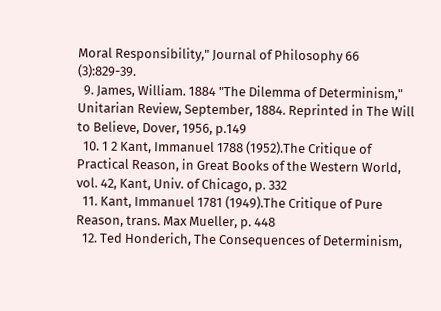Moral Responsibility," Journal of Philosophy 66 (3):829-39.
  9. James, William. 1884 "The Dilemma of Determinism," Unitarian Review, September, 1884. Reprinted in The Will to Believe, Dover, 1956, p.149
  10. 1 2 Kant, Immanuel 1788 (1952).The Critique of Practical Reason, in Great Books of the Western World, vol. 42, Kant, Univ. of Chicago, p. 332
  11. Kant, Immanuel 1781 (1949).The Critique of Pure Reason, trans. Max Mueller, p. 448
  12. Ted Honderich, The Consequences of Determinism,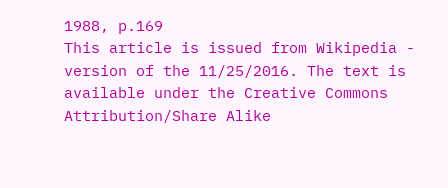1988, p.169
This article is issued from Wikipedia - version of the 11/25/2016. The text is available under the Creative Commons Attribution/Share Alike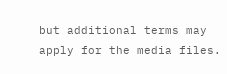but additional terms may apply for the media files.